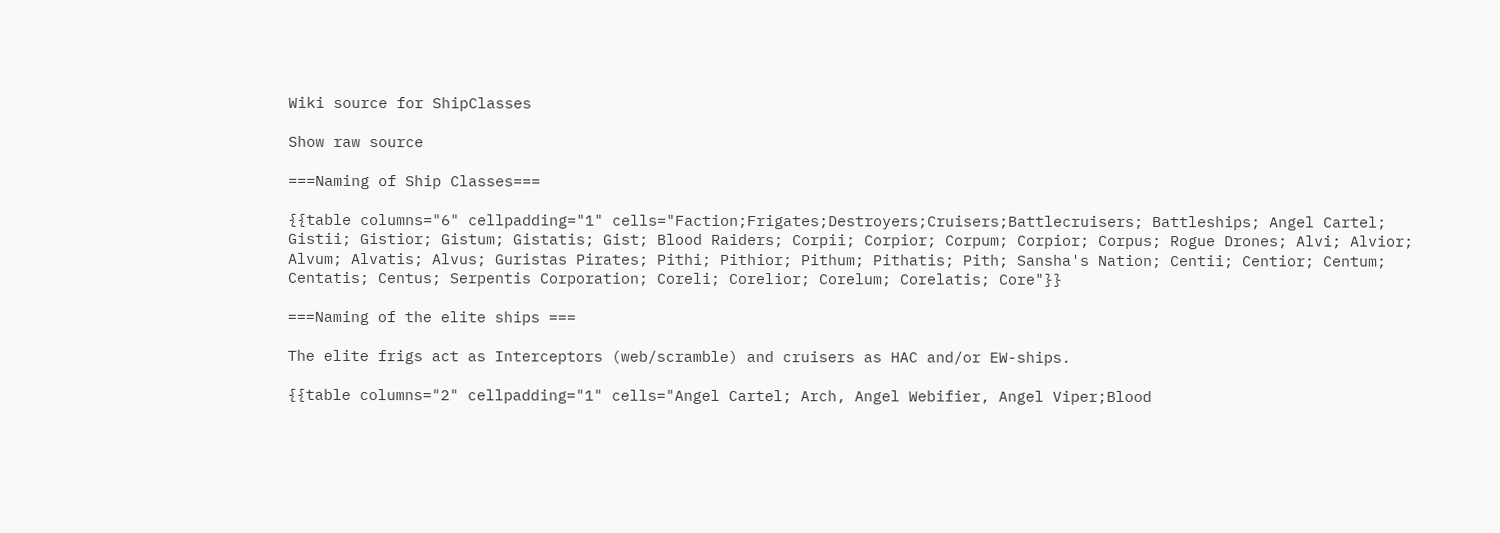Wiki source for ShipClasses

Show raw source

===Naming of Ship Classes===

{{table columns="6" cellpadding="1" cells="Faction;Frigates;Destroyers;Cruisers;Battlecruisers; Battleships; Angel Cartel; Gistii; Gistior; Gistum; Gistatis; Gist; Blood Raiders; Corpii; Corpior; Corpum; Corpior; Corpus; Rogue Drones; Alvi; Alvior; Alvum; Alvatis; Alvus; Guristas Pirates; Pithi; Pithior; Pithum; Pithatis; Pith; Sansha's Nation; Centii; Centior; Centum; Centatis; Centus; Serpentis Corporation; Coreli; Corelior; Corelum; Corelatis; Core"}}

===Naming of the elite ships ===

The elite frigs act as Interceptors (web/scramble) and cruisers as HAC and/or EW-ships.

{{table columns="2" cellpadding="1" cells="Angel Cartel; Arch, Angel Webifier, Angel Viper;Blood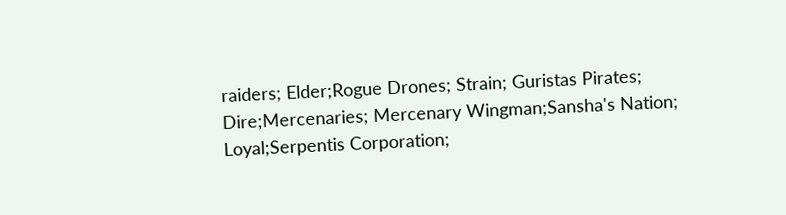raiders; Elder;Rogue Drones; Strain; Guristas Pirates; Dire;Mercenaries; Mercenary Wingman;Sansha's Nation; Loyal;Serpentis Corporation;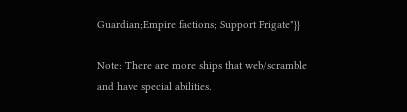Guardian;Empire factions; Support Frigate"}}

Note: There are more ships that web/scramble and have special abilities.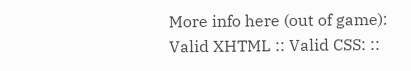More info here (out of game):
Valid XHTML :: Valid CSS: ::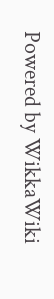Powered by WikkaWiki